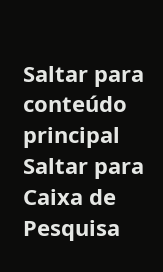Saltar para conteúdo principal Saltar para Caixa de Pesquisa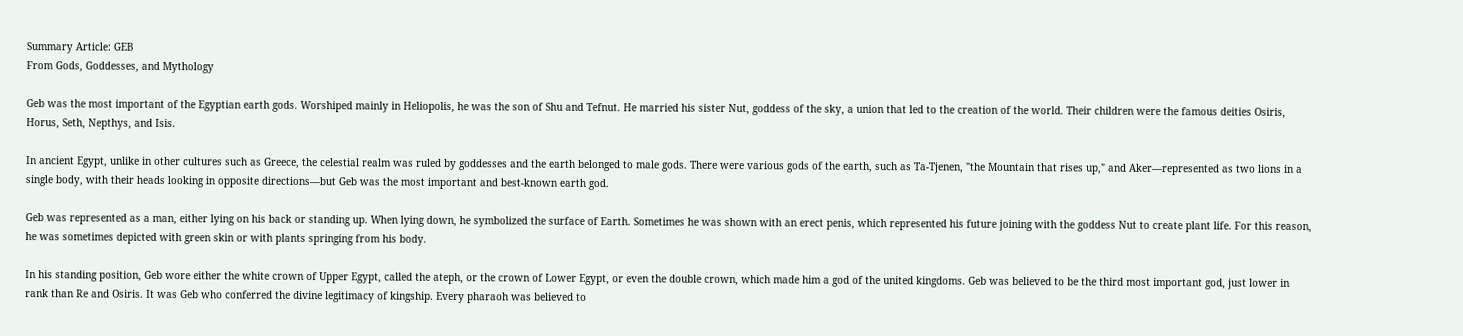Summary Article: GEB
From Gods, Goddesses, and Mythology

Geb was the most important of the Egyptian earth gods. Worshiped mainly in Heliopolis, he was the son of Shu and Tefnut. He married his sister Nut, goddess of the sky, a union that led to the creation of the world. Their children were the famous deities Osiris, Horus, Seth, Nepthys, and Isis.

In ancient Egypt, unlike in other cultures such as Greece, the celestial realm was ruled by goddesses and the earth belonged to male gods. There were various gods of the earth, such as Ta-Tjenen, "the Mountain that rises up," and Aker—represented as two lions in a single body, with their heads looking in opposite directions—but Geb was the most important and best-known earth god.

Geb was represented as a man, either lying on his back or standing up. When lying down, he symbolized the surface of Earth. Sometimes he was shown with an erect penis, which represented his future joining with the goddess Nut to create plant life. For this reason, he was sometimes depicted with green skin or with plants springing from his body.

In his standing position, Geb wore either the white crown of Upper Egypt, called the ateph, or the crown of Lower Egypt, or even the double crown, which made him a god of the united kingdoms. Geb was believed to be the third most important god, just lower in rank than Re and Osiris. It was Geb who conferred the divine legitimacy of kingship. Every pharaoh was believed to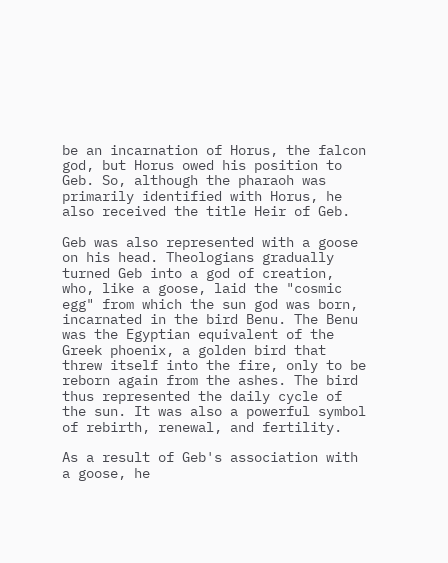be an incarnation of Horus, the falcon god, but Horus owed his position to Geb. So, although the pharaoh was primarily identified with Horus, he also received the title Heir of Geb.

Geb was also represented with a goose on his head. Theologians gradually turned Geb into a god of creation, who, like a goose, laid the "cosmic egg" from which the sun god was born, incarnated in the bird Benu. The Benu was the Egyptian equivalent of the Greek phoenix, a golden bird that threw itself into the fire, only to be reborn again from the ashes. The bird thus represented the daily cycle of the sun. It was also a powerful symbol of rebirth, renewal, and fertility.

As a result of Geb's association with a goose, he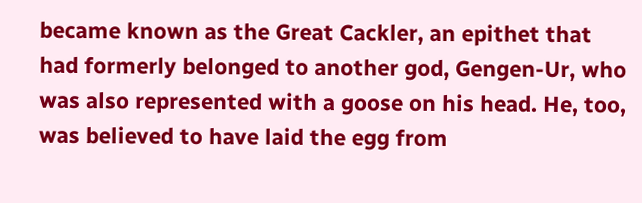became known as the Great Cackler, an epithet that had formerly belonged to another god, Gengen-Ur, who was also represented with a goose on his head. He, too, was believed to have laid the egg from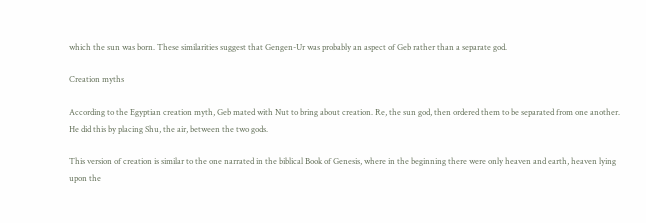which the sun was born. These similarities suggest that Gengen-Ur was probably an aspect of Geb rather than a separate god.

Creation myths

According to the Egyptian creation myth, Geb mated with Nut to bring about creation. Re, the sun god, then ordered them to be separated from one another. He did this by placing Shu, the air, between the two gods.

This version of creation is similar to the one narrated in the biblical Book of Genesis, where in the beginning there were only heaven and earth, heaven lying upon the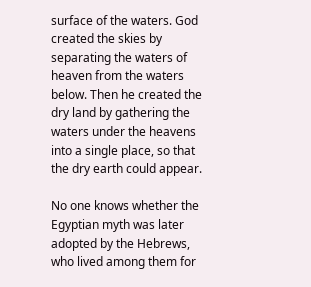surface of the waters. God created the skies by separating the waters of heaven from the waters below. Then he created the dry land by gathering the waters under the heavens into a single place, so that the dry earth could appear.

No one knows whether the Egyptian myth was later adopted by the Hebrews, who lived among them for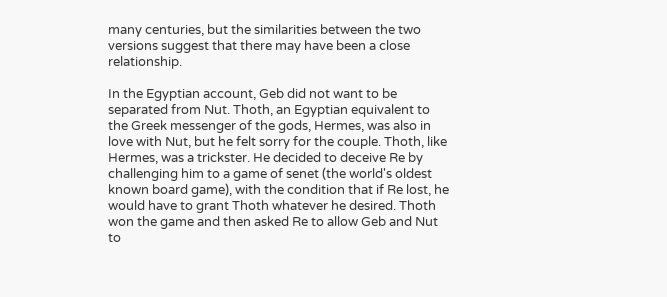many centuries, but the similarities between the two versions suggest that there may have been a close relationship.

In the Egyptian account, Geb did not want to be separated from Nut. Thoth, an Egyptian equivalent to the Greek messenger of the gods, Hermes, was also in love with Nut, but he felt sorry for the couple. Thoth, like Hermes, was a trickster. He decided to deceive Re by challenging him to a game of senet (the world's oldest known board game), with the condition that if Re lost, he would have to grant Thoth whatever he desired. Thoth won the game and then asked Re to allow Geb and Nut to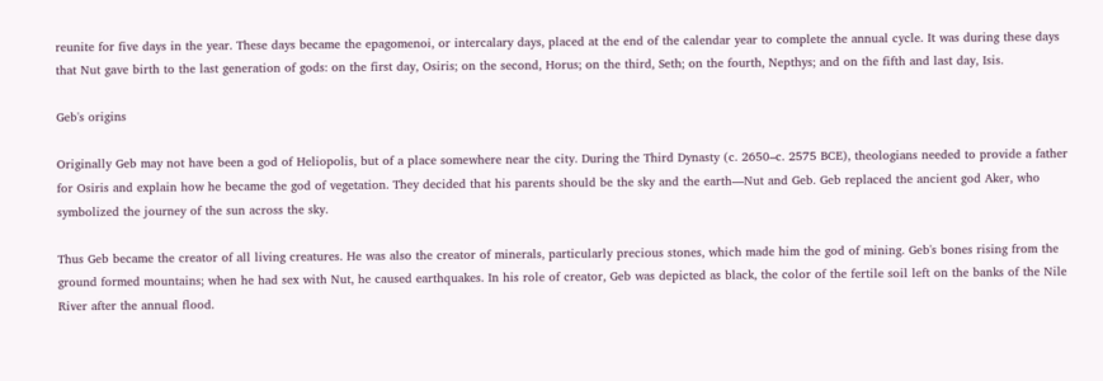reunite for five days in the year. These days became the epagomenoi, or intercalary days, placed at the end of the calendar year to complete the annual cycle. It was during these days that Nut gave birth to the last generation of gods: on the first day, Osiris; on the second, Horus; on the third, Seth; on the fourth, Nepthys; and on the fifth and last day, Isis.

Geb's origins

Originally Geb may not have been a god of Heliopolis, but of a place somewhere near the city. During the Third Dynasty (c. 2650–c. 2575 BCE), theologians needed to provide a father for Osiris and explain how he became the god of vegetation. They decided that his parents should be the sky and the earth—Nut and Geb. Geb replaced the ancient god Aker, who symbolized the journey of the sun across the sky.

Thus Geb became the creator of all living creatures. He was also the creator of minerals, particularly precious stones, which made him the god of mining. Geb's bones rising from the ground formed mountains; when he had sex with Nut, he caused earthquakes. In his role of creator, Geb was depicted as black, the color of the fertile soil left on the banks of the Nile River after the annual flood.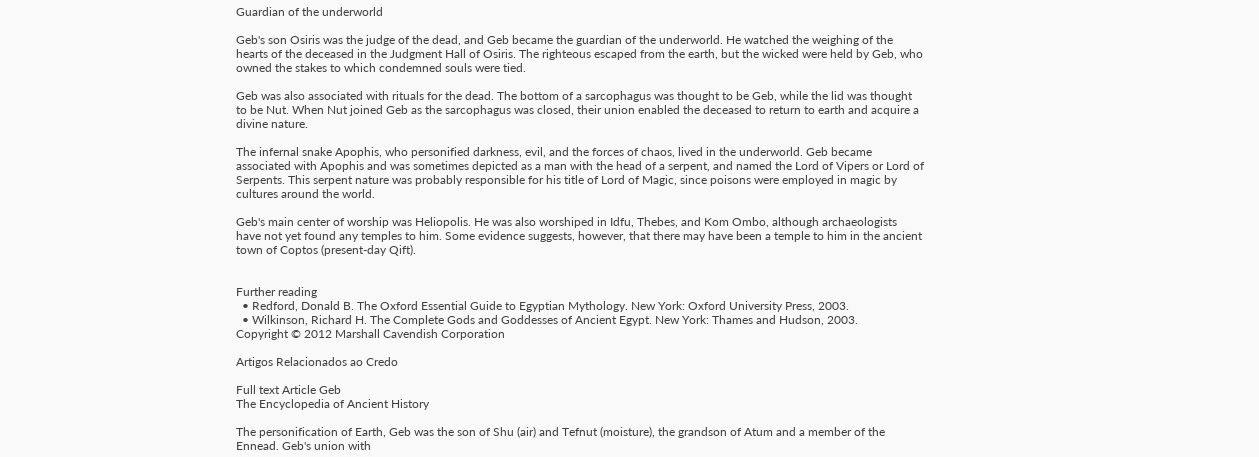Guardian of the underworld

Geb's son Osiris was the judge of the dead, and Geb became the guardian of the underworld. He watched the weighing of the hearts of the deceased in the Judgment Hall of Osiris. The righteous escaped from the earth, but the wicked were held by Geb, who owned the stakes to which condemned souls were tied.

Geb was also associated with rituals for the dead. The bottom of a sarcophagus was thought to be Geb, while the lid was thought to be Nut. When Nut joined Geb as the sarcophagus was closed, their union enabled the deceased to return to earth and acquire a divine nature.

The infernal snake Apophis, who personified darkness, evil, and the forces of chaos, lived in the underworld. Geb became associated with Apophis and was sometimes depicted as a man with the head of a serpent, and named the Lord of Vipers or Lord of Serpents. This serpent nature was probably responsible for his title of Lord of Magic, since poisons were employed in magic by cultures around the world.

Geb's main center of worship was Heliopolis. He was also worshiped in Idfu, Thebes, and Kom Ombo, although archaeologists have not yet found any temples to him. Some evidence suggests, however, that there may have been a temple to him in the ancient town of Coptos (present-day Qift).


Further reading
  • Redford, Donald B. The Oxford Essential Guide to Egyptian Mythology. New York: Oxford University Press, 2003.
  • Wilkinson, Richard H. The Complete Gods and Goddesses of Ancient Egypt. New York: Thames and Hudson, 2003.
Copyright © 2012 Marshall Cavendish Corporation

Artigos Relacionados ao Credo

Full text Article Geb
The Encyclopedia of Ancient History

The personification of Earth, Geb was the son of Shu (air) and Tefnut (moisture), the grandson of Atum and a member of the Ennead. Geb's union with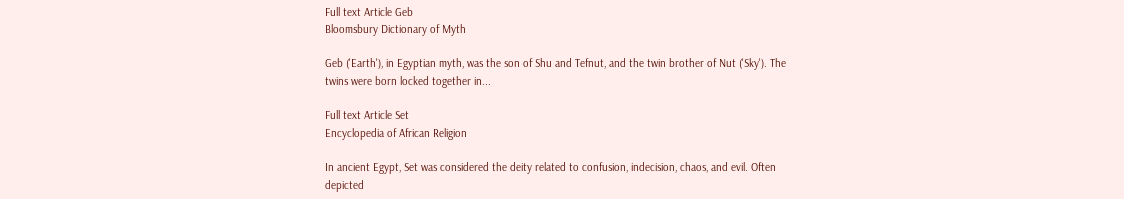Full text Article Geb
Bloomsbury Dictionary of Myth

Geb ('Earth'), in Egyptian myth, was the son of Shu and Tefnut, and the twin brother of Nut ('Sky'). The twins were born locked together in...

Full text Article Set
Encyclopedia of African Religion

In ancient Egypt, Set was considered the deity related to confusion, indecision, chaos, and evil. Often depicted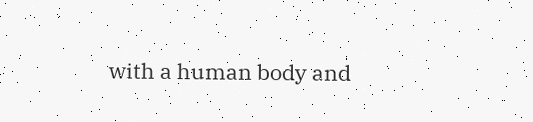with a human body and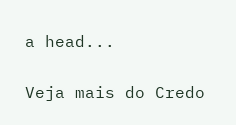a head...

Veja mais do Credo